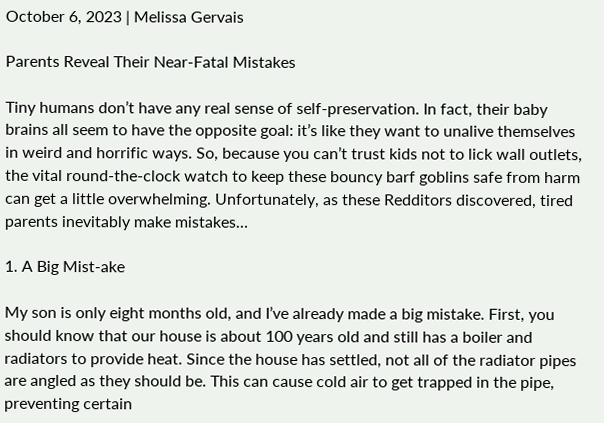October 6, 2023 | Melissa Gervais

Parents Reveal Their Near-Fatal Mistakes

Tiny humans don’t have any real sense of self-preservation. In fact, their baby brains all seem to have the opposite goal: it’s like they want to unalive themselves in weird and horrific ways. So, because you can’t trust kids not to lick wall outlets, the vital round-the-clock watch to keep these bouncy barf goblins safe from harm can get a little overwhelming. Unfortunately, as these Redditors discovered, tired parents inevitably make mistakes…

1. A Big Mist-ake

My son is only eight months old, and I’ve already made a big mistake. First, you should know that our house is about 100 years old and still has a boiler and radiators to provide heat. Since the house has settled, not all of the radiator pipes are angled as they should be. This can cause cold air to get trapped in the pipe, preventing certain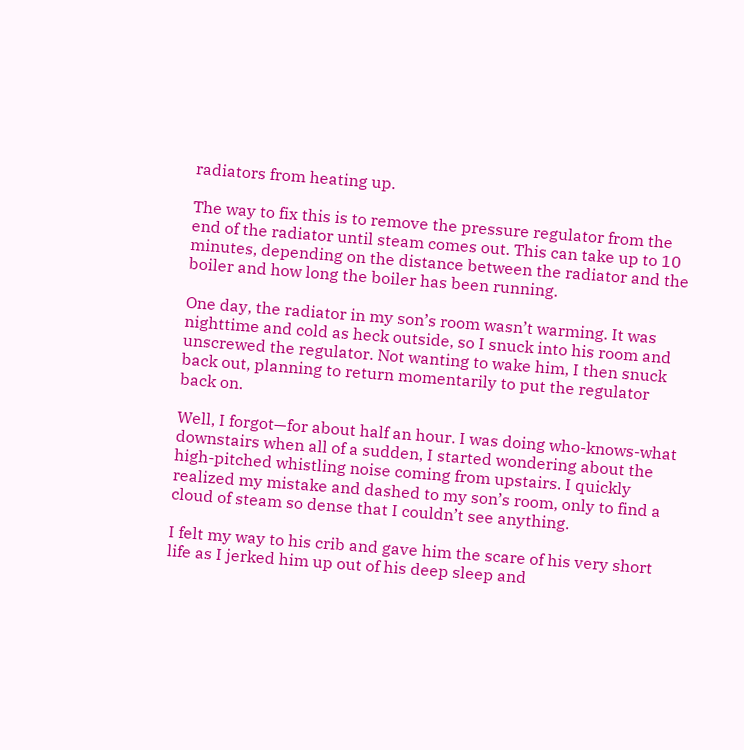radiators from heating up.

The way to fix this is to remove the pressure regulator from the end of the radiator until steam comes out. This can take up to 10 minutes, depending on the distance between the radiator and the boiler and how long the boiler has been running.

One day, the radiator in my son’s room wasn’t warming. It was nighttime and cold as heck outside, so I snuck into his room and unscrewed the regulator. Not wanting to wake him, I then snuck back out, planning to return momentarily to put the regulator back on.

Well, I forgot—for about half an hour. I was doing who-knows-what downstairs when all of a sudden, I started wondering about the high-pitched whistling noise coming from upstairs. I quickly realized my mistake and dashed to my son’s room, only to find a cloud of steam so dense that I couldn’t see anything.

I felt my way to his crib and gave him the scare of his very short life as I jerked him up out of his deep sleep and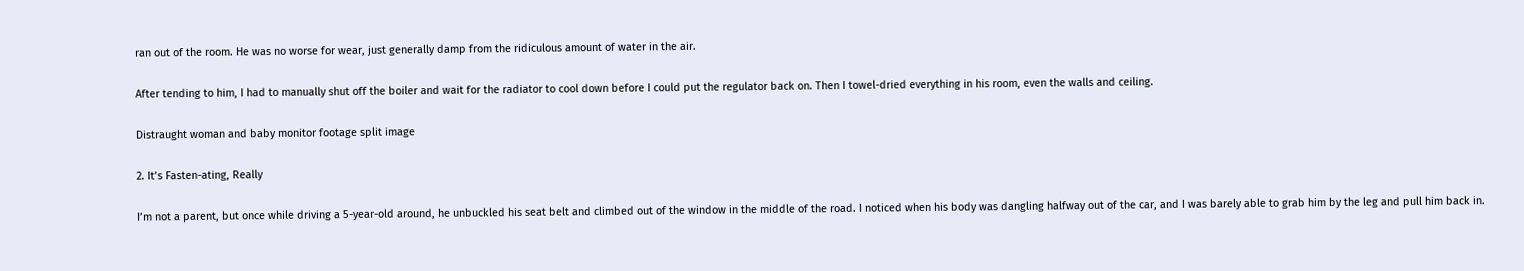ran out of the room. He was no worse for wear, just generally damp from the ridiculous amount of water in the air.

After tending to him, I had to manually shut off the boiler and wait for the radiator to cool down before I could put the regulator back on. Then I towel-dried everything in his room, even the walls and ceiling.

Distraught woman and baby monitor footage split image

2. It’s Fasten-ating, Really

I’m not a parent, but once while driving a 5-year-old around, he unbuckled his seat belt and climbed out of the window in the middle of the road. I noticed when his body was dangling halfway out of the car, and I was barely able to grab him by the leg and pull him back in.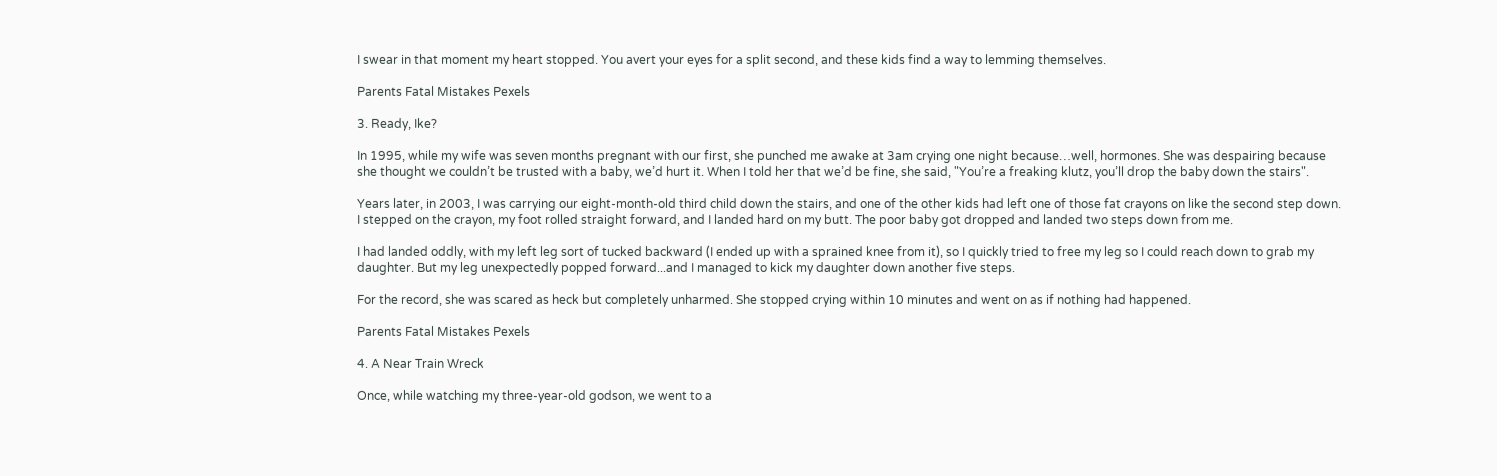I swear in that moment my heart stopped. You avert your eyes for a split second, and these kids find a way to lemming themselves.

Parents Fatal Mistakes Pexels

3. Ready, Ike?

In 1995, while my wife was seven months pregnant with our first, she punched me awake at 3am crying one night because…well, hormones. She was despairing because she thought we couldn’t be trusted with a baby, we’d hurt it. When I told her that we’d be fine, she said, "You’re a freaking klutz, you’ll drop the baby down the stairs".

Years later, in 2003, I was carrying our eight-month-old third child down the stairs, and one of the other kids had left one of those fat crayons on like the second step down. I stepped on the crayon, my foot rolled straight forward, and I landed hard on my butt. The poor baby got dropped and landed two steps down from me.

I had landed oddly, with my left leg sort of tucked backward (I ended up with a sprained knee from it), so I quickly tried to free my leg so I could reach down to grab my daughter. But my leg unexpectedly popped forward...and I managed to kick my daughter down another five steps.

For the record, she was scared as heck but completely unharmed. She stopped crying within 10 minutes and went on as if nothing had happened.

Parents Fatal Mistakes Pexels

4. A Near Train Wreck

Once, while watching my three-year-old godson, we went to a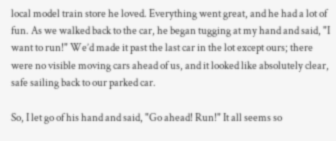local model train store he loved. Everything went great, and he had a lot of fun. As we walked back to the car, he began tugging at my hand and said, "I want to run!" We’d made it past the last car in the lot except ours; there were no visible moving cars ahead of us, and it looked like absolutely clear, safe sailing back to our parked car.

So, I let go of his hand and said, "Go ahead! Run!" It all seems so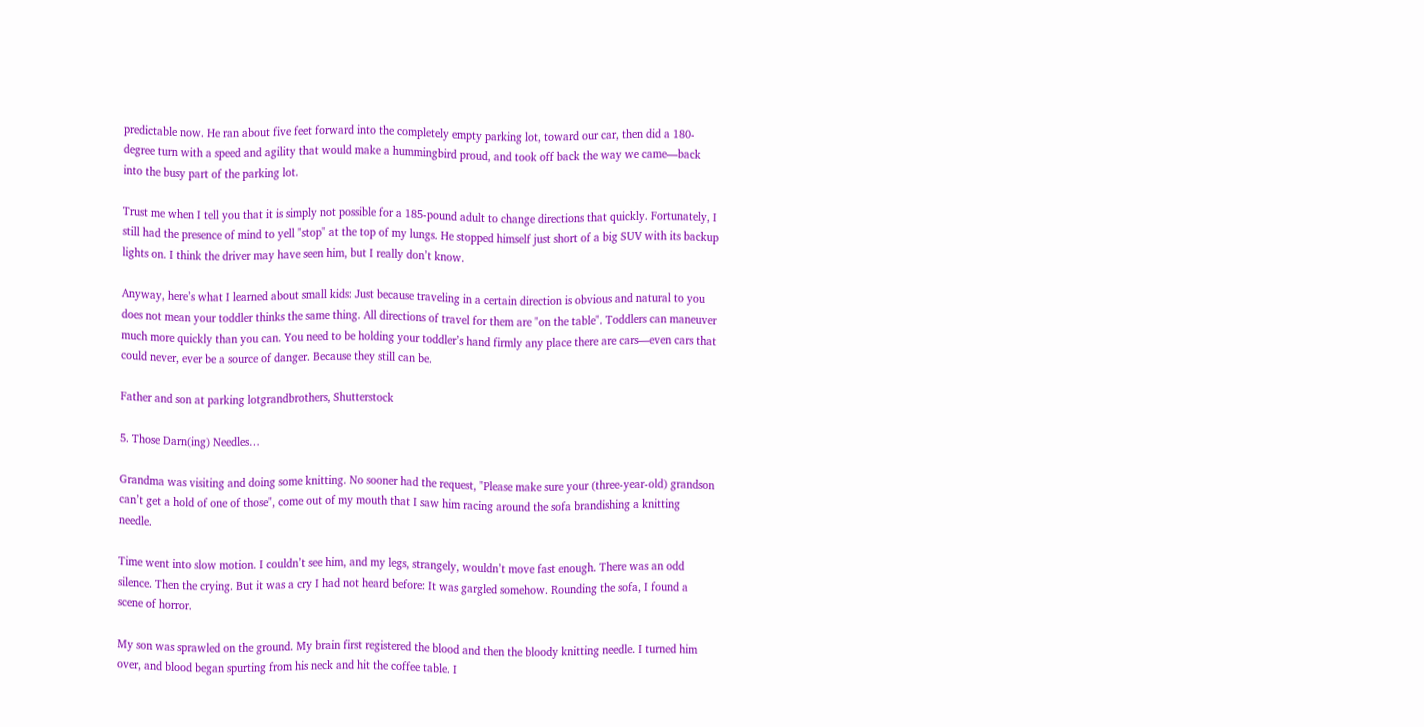predictable now. He ran about five feet forward into the completely empty parking lot, toward our car, then did a 180-degree turn with a speed and agility that would make a hummingbird proud, and took off back the way we came—back into the busy part of the parking lot.

Trust me when I tell you that it is simply not possible for a 185-pound adult to change directions that quickly. Fortunately, I still had the presence of mind to yell "stop" at the top of my lungs. He stopped himself just short of a big SUV with its backup lights on. I think the driver may have seen him, but I really don’t know.

Anyway, here’s what I learned about small kids: Just because traveling in a certain direction is obvious and natural to you does not mean your toddler thinks the same thing. All directions of travel for them are "on the table". Toddlers can maneuver much more quickly than you can. You need to be holding your toddler’s hand firmly any place there are cars—even cars that could never, ever be a source of danger. Because they still can be.

Father and son at parking lotgrandbrothers, Shutterstock

5. Those Darn(ing) Needles…

Grandma was visiting and doing some knitting. No sooner had the request, "Please make sure your (three-year-old) grandson can’t get a hold of one of those", come out of my mouth that I saw him racing around the sofa brandishing a knitting needle.

Time went into slow motion. I couldn’t see him, and my legs, strangely, wouldn’t move fast enough. There was an odd silence. Then the crying. But it was a cry I had not heard before: It was gargled somehow. Rounding the sofa, I found a scene of horror.

My son was sprawled on the ground. My brain first registered the blood and then the bloody knitting needle. I turned him over, and blood began spurting from his neck and hit the coffee table. I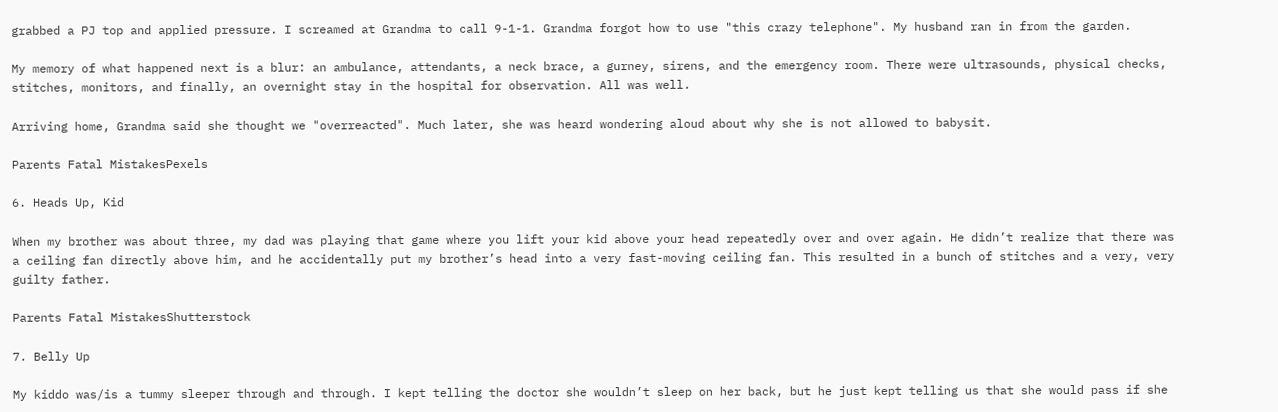grabbed a PJ top and applied pressure. I screamed at Grandma to call 9-1-1. Grandma forgot how to use "this crazy telephone". My husband ran in from the garden.

My memory of what happened next is a blur: an ambulance, attendants, a neck brace, a gurney, sirens, and the emergency room. There were ultrasounds, physical checks, stitches, monitors, and finally, an overnight stay in the hospital for observation. All was well.

Arriving home, Grandma said she thought we "overreacted". Much later, she was heard wondering aloud about why she is not allowed to babysit.

Parents Fatal MistakesPexels

6. Heads Up, Kid

When my brother was about three, my dad was playing that game where you lift your kid above your head repeatedly over and over again. He didn’t realize that there was a ceiling fan directly above him, and he accidentally put my brother’s head into a very fast-moving ceiling fan. This resulted in a bunch of stitches and a very, very guilty father.

Parents Fatal MistakesShutterstock

7. Belly Up

My kiddo was/is a tummy sleeper through and through. I kept telling the doctor she wouldn’t sleep on her back, but he just kept telling us that she would pass if she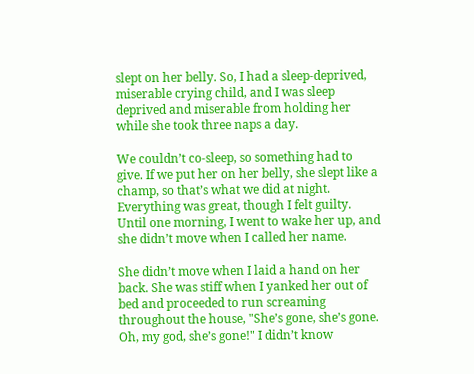slept on her belly. So, I had a sleep-deprived, miserable crying child, and I was sleep deprived and miserable from holding her while she took three naps a day.

We couldn’t co-sleep, so something had to give. If we put her on her belly, she slept like a champ, so that’s what we did at night. Everything was great, though I felt guilty. Until one morning, I went to wake her up, and she didn’t move when I called her name.

She didn’t move when I laid a hand on her back. She was stiff when I yanked her out of bed and proceeded to run screaming throughout the house, "She’s gone, she’s gone. Oh, my god, she’s gone!" I didn’t know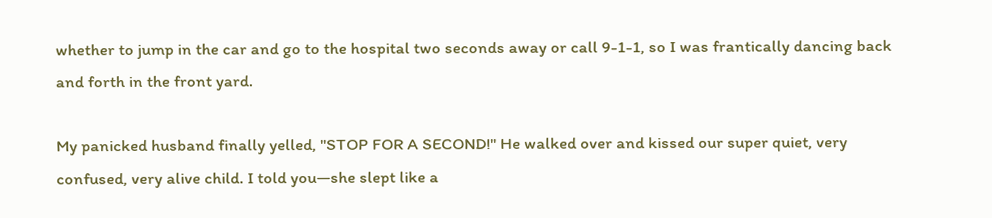whether to jump in the car and go to the hospital two seconds away or call 9-1-1, so I was frantically dancing back and forth in the front yard.

My panicked husband finally yelled, "STOP FOR A SECOND!" He walked over and kissed our super quiet, very confused, very alive child. I told you—she slept like a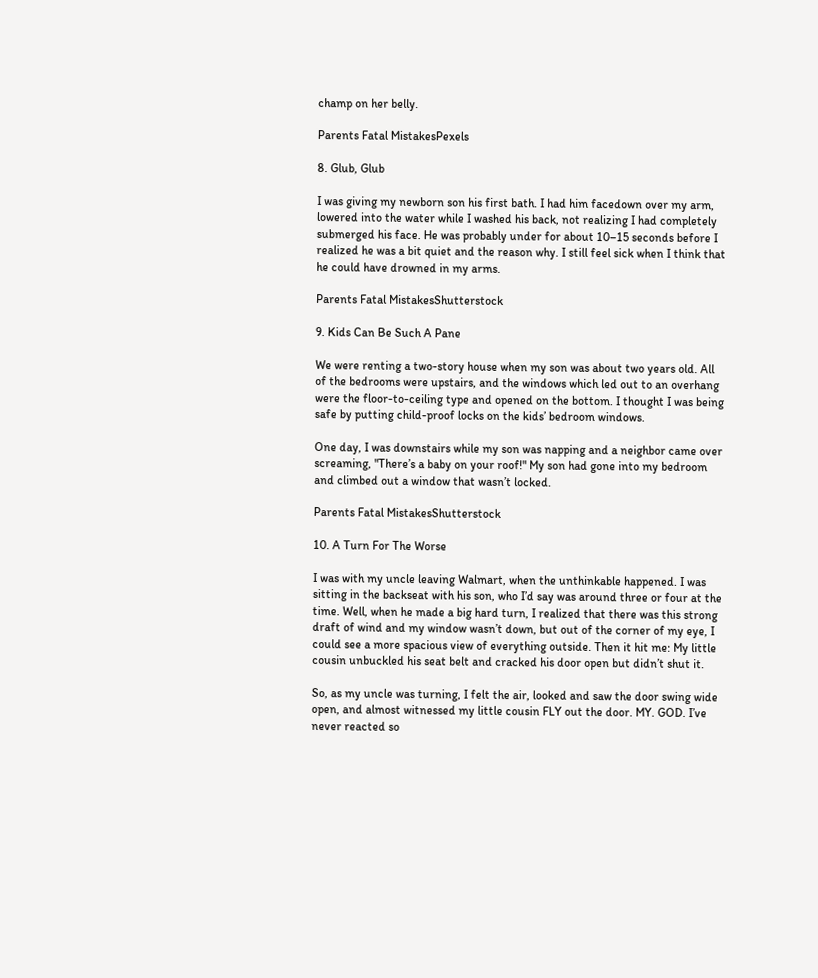champ on her belly.

Parents Fatal MistakesPexels

8. Glub, Glub

I was giving my newborn son his first bath. I had him facedown over my arm, lowered into the water while I washed his back, not realizing I had completely submerged his face. He was probably under for about 10–15 seconds before I realized he was a bit quiet and the reason why. I still feel sick when I think that he could have drowned in my arms.

Parents Fatal MistakesShutterstock

9. Kids Can Be Such A Pane

We were renting a two-story house when my son was about two years old. All of the bedrooms were upstairs, and the windows which led out to an overhang were the floor-to-ceiling type and opened on the bottom. I thought I was being safe by putting child-proof locks on the kids’ bedroom windows.

One day, I was downstairs while my son was napping and a neighbor came over screaming, "There’s a baby on your roof!" My son had gone into my bedroom and climbed out a window that wasn’t locked.

Parents Fatal MistakesShutterstock

10. A Turn For The Worse

I was with my uncle leaving Walmart, when the unthinkable happened. I was sitting in the backseat with his son, who I’d say was around three or four at the time. Well, when he made a big hard turn, I realized that there was this strong draft of wind and my window wasn’t down, but out of the corner of my eye, I could see a more spacious view of everything outside. Then it hit me: My little cousin unbuckled his seat belt and cracked his door open but didn’t shut it.

So, as my uncle was turning, I felt the air, looked and saw the door swing wide open, and almost witnessed my little cousin FLY out the door. MY. GOD. I’ve never reacted so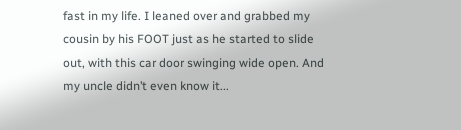fast in my life. I leaned over and grabbed my cousin by his FOOT just as he started to slide out, with this car door swinging wide open. And my uncle didn’t even know it...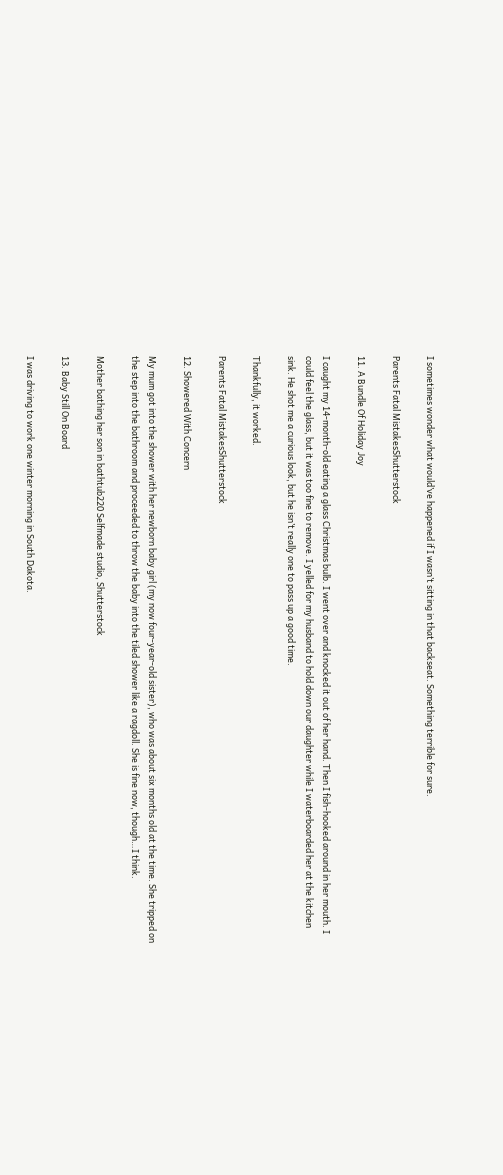I sometimes wonder what would’ve happened if I wasn’t sitting in that backseat. Something terrible for sure.

Parents Fatal MistakesShutterstock

11. A Bundle Of Holiday Joy

I caught my 14-month-old eating a glass Christmas bulb. I went over and knocked it out of her hand. Then I fish-hooked around in her mouth. I could feel the glass, but it was too fine to remove. I yelled for my husband to hold down our daughter while I waterboarded her at the kitchen sink. He shot me a curious look, but he isn’t really one to pass up a good time.

Thankfully, it worked.

Parents Fatal MistakesShutterstock

12. Showered With Concern

My mum got into the shower with her newborn baby girl (my now four-year-old sister), who was about six months old at the time. She tripped on the step into the bathroom and proceeded to throw the baby into the tiled shower like a ragdoll. She is fine now, though…I think.

Mother bathing her son in bathtub220 Selfmade studio, Shutterstock

13. Baby Still On Board

I was driving to work one winter morning in South Dakota.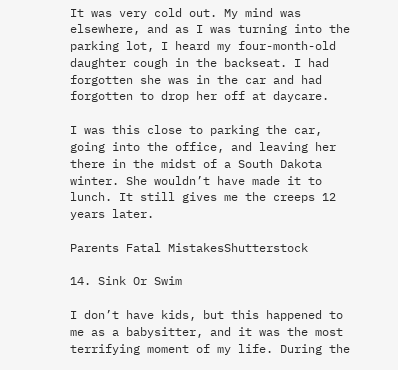It was very cold out. My mind was elsewhere, and as I was turning into the parking lot, I heard my four-month-old daughter cough in the backseat. I had forgotten she was in the car and had forgotten to drop her off at daycare.

I was this close to parking the car, going into the office, and leaving her there in the midst of a South Dakota winter. She wouldn’t have made it to lunch. It still gives me the creeps 12 years later.

Parents Fatal MistakesShutterstock

14. Sink Or Swim

I don’t have kids, but this happened to me as a babysitter, and it was the most terrifying moment of my life. During the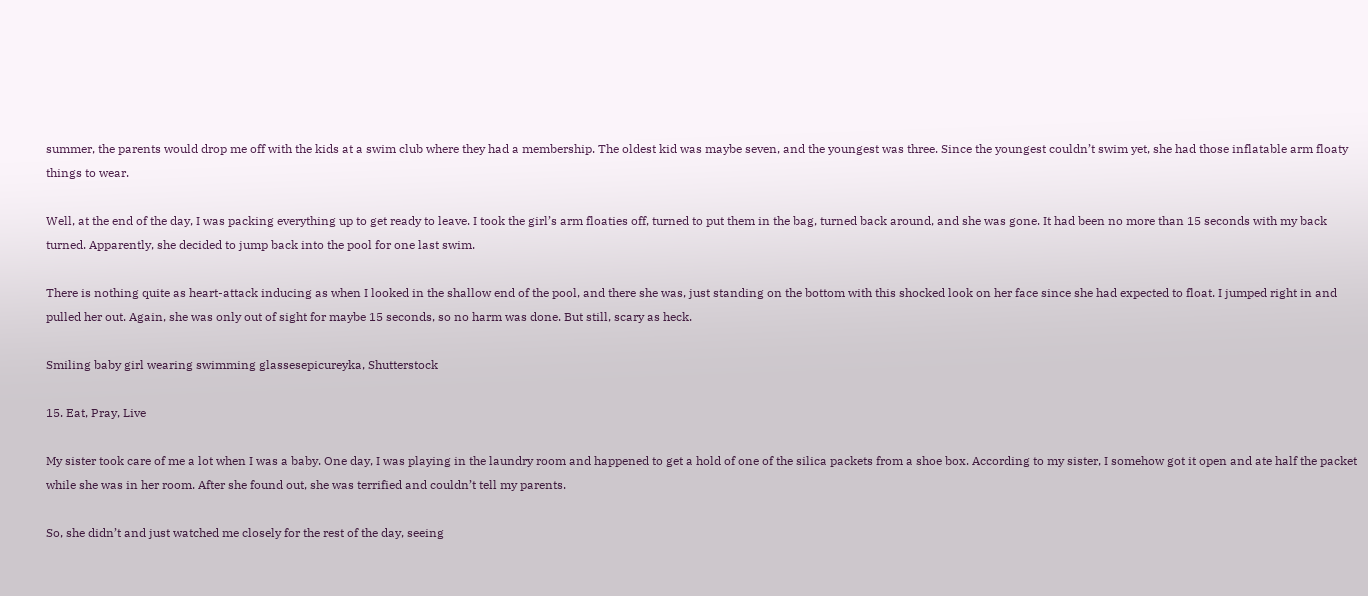summer, the parents would drop me off with the kids at a swim club where they had a membership. The oldest kid was maybe seven, and the youngest was three. Since the youngest couldn’t swim yet, she had those inflatable arm floaty things to wear.

Well, at the end of the day, I was packing everything up to get ready to leave. I took the girl’s arm floaties off, turned to put them in the bag, turned back around, and she was gone. It had been no more than 15 seconds with my back turned. Apparently, she decided to jump back into the pool for one last swim.

There is nothing quite as heart-attack inducing as when I looked in the shallow end of the pool, and there she was, just standing on the bottom with this shocked look on her face since she had expected to float. I jumped right in and pulled her out. Again, she was only out of sight for maybe 15 seconds, so no harm was done. But still, scary as heck.

Smiling baby girl wearing swimming glassesepicureyka, Shutterstock

15. Eat, Pray, Live

My sister took care of me a lot when I was a baby. One day, I was playing in the laundry room and happened to get a hold of one of the silica packets from a shoe box. According to my sister, I somehow got it open and ate half the packet while she was in her room. After she found out, she was terrified and couldn’t tell my parents.

So, she didn’t and just watched me closely for the rest of the day, seeing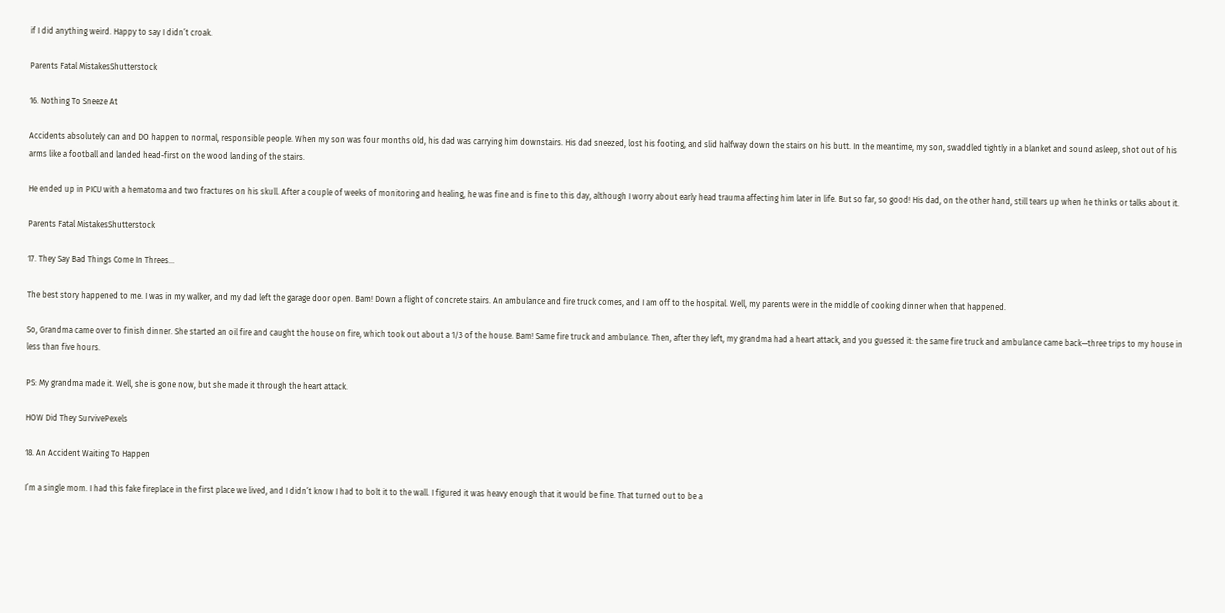if I did anything weird. Happy to say I didn’t croak.

Parents Fatal MistakesShutterstock

16. Nothing To Sneeze At

Accidents absolutely can and DO happen to normal, responsible people. When my son was four months old, his dad was carrying him downstairs. His dad sneezed, lost his footing, and slid halfway down the stairs on his butt. In the meantime, my son, swaddled tightly in a blanket and sound asleep, shot out of his arms like a football and landed head-first on the wood landing of the stairs.

He ended up in PICU with a hematoma and two fractures on his skull. After a couple of weeks of monitoring and healing, he was fine and is fine to this day, although I worry about early head trauma affecting him later in life. But so far, so good! His dad, on the other hand, still tears up when he thinks or talks about it.

Parents Fatal MistakesShutterstock

17. They Say Bad Things Come In Threes…

The best story happened to me. I was in my walker, and my dad left the garage door open. Bam! Down a flight of concrete stairs. An ambulance and fire truck comes, and I am off to the hospital. Well, my parents were in the middle of cooking dinner when that happened.

So, Grandma came over to finish dinner. She started an oil fire and caught the house on fire, which took out about a 1/3 of the house. Bam! Same fire truck and ambulance. Then, after they left, my grandma had a heart attack, and you guessed it: the same fire truck and ambulance came back—three trips to my house in less than five hours.

PS: My grandma made it. Well, she is gone now, but she made it through the heart attack.

HOW Did They SurvivePexels

18. An Accident Waiting To Happen

I’m a single mom. I had this fake fireplace in the first place we lived, and I didn’t know I had to bolt it to the wall. I figured it was heavy enough that it would be fine. That turned out to be a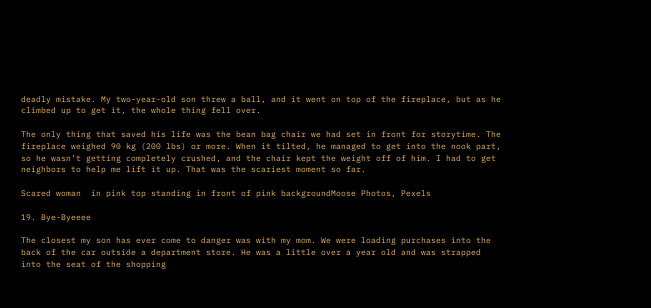deadly mistake. My two-year-old son threw a ball, and it went on top of the fireplace, but as he climbed up to get it, the whole thing fell over.

The only thing that saved his life was the bean bag chair we had set in front for storytime. The fireplace weighed 90 kg (200 lbs) or more. When it tilted, he managed to get into the nook part, so he wasn’t getting completely crushed, and the chair kept the weight off of him. I had to get neighbors to help me lift it up. That was the scariest moment so far.

Scared woman  in pink top standing in front of pink backgroundMoose Photos, Pexels

19. Bye-Byeeee

The closest my son has ever come to danger was with my mom. We were loading purchases into the back of the car outside a department store. He was a little over a year old and was strapped into the seat of the shopping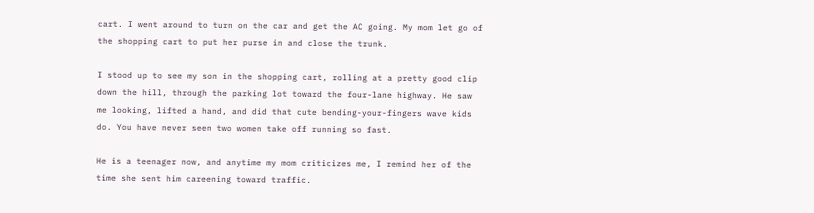cart. I went around to turn on the car and get the AC going. My mom let go of the shopping cart to put her purse in and close the trunk.

I stood up to see my son in the shopping cart, rolling at a pretty good clip down the hill, through the parking lot toward the four-lane highway. He saw me looking, lifted a hand, and did that cute bending-your-fingers wave kids do. You have never seen two women take off running so fast.

He is a teenager now, and anytime my mom criticizes me, I remind her of the time she sent him careening toward traffic.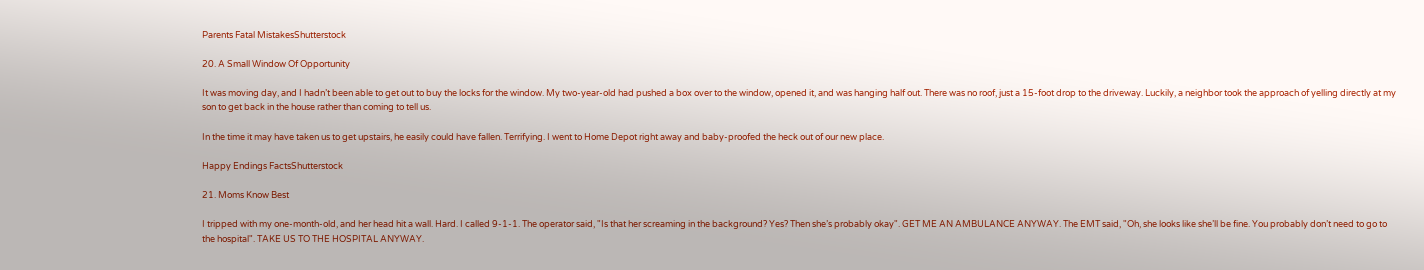Parents Fatal MistakesShutterstock

20. A Small Window Of Opportunity

It was moving day, and I hadn’t been able to get out to buy the locks for the window. My two-year-old had pushed a box over to the window, opened it, and was hanging half out. There was no roof, just a 15-foot drop to the driveway. Luckily, a neighbor took the approach of yelling directly at my son to get back in the house rather than coming to tell us.

In the time it may have taken us to get upstairs, he easily could have fallen. Terrifying. I went to Home Depot right away and baby-proofed the heck out of our new place.

Happy Endings FactsShutterstock

21. Moms Know Best

I tripped with my one-month-old, and her head hit a wall. Hard. I called 9-1-1. The operator said, "Is that her screaming in the background? Yes? Then she’s probably okay". GET ME AN AMBULANCE ANYWAY. The EMT said, "Oh, she looks like she’ll be fine. You probably don’t need to go to the hospital". TAKE US TO THE HOSPITAL ANYWAY.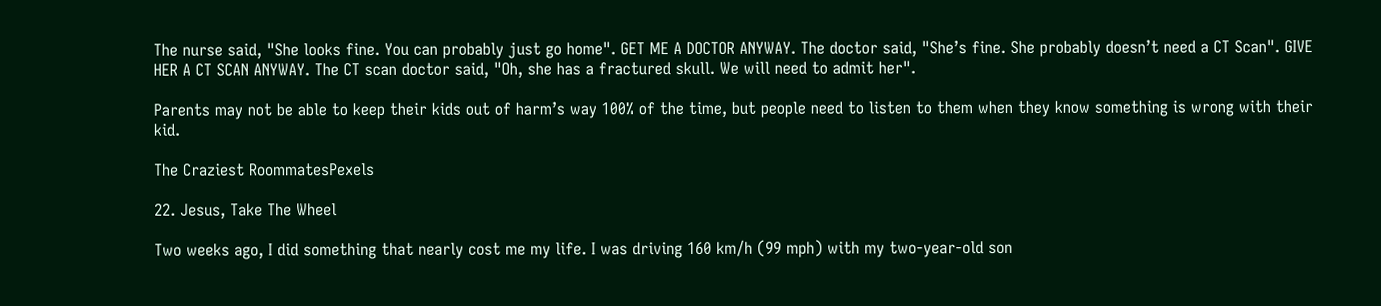The nurse said, "She looks fine. You can probably just go home". GET ME A DOCTOR ANYWAY. The doctor said, "She’s fine. She probably doesn’t need a CT Scan". GIVE HER A CT SCAN ANYWAY. The CT scan doctor said, "Oh, she has a fractured skull. We will need to admit her".

Parents may not be able to keep their kids out of harm’s way 100% of the time, but people need to listen to them when they know something is wrong with their kid.

The Craziest RoommatesPexels

22. Jesus, Take The Wheel

Two weeks ago, I did something that nearly cost me my life. I was driving 160 km/h (99 mph) with my two-year-old son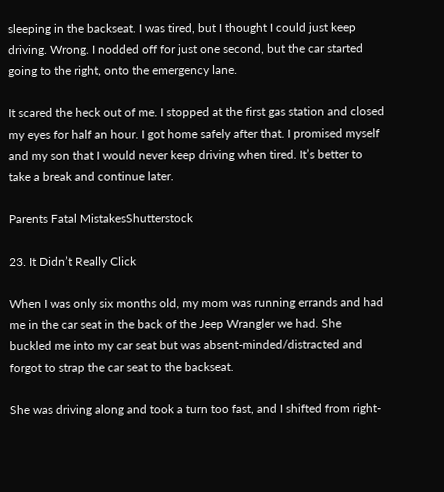sleeping in the backseat. I was tired, but I thought I could just keep driving. Wrong. I nodded off for just one second, but the car started going to the right, onto the emergency lane.

It scared the heck out of me. I stopped at the first gas station and closed my eyes for half an hour. I got home safely after that. I promised myself and my son that I would never keep driving when tired. It’s better to take a break and continue later.

Parents Fatal MistakesShutterstock

23. It Didn’t Really Click

When I was only six months old, my mom was running errands and had me in the car seat in the back of the Jeep Wrangler we had. She buckled me into my car seat but was absent-minded/distracted and forgot to strap the car seat to the backseat.

She was driving along and took a turn too fast, and I shifted from right-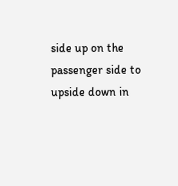side up on the passenger side to upside down in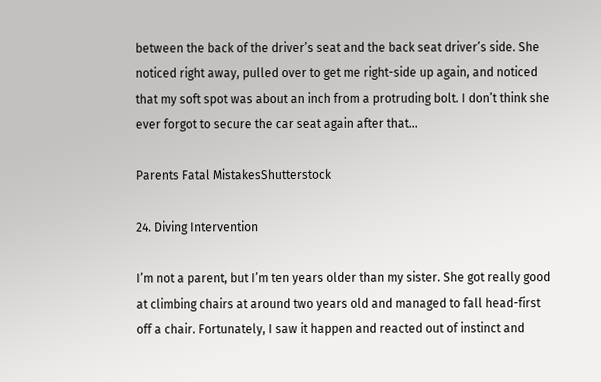between the back of the driver’s seat and the back seat driver’s side. She noticed right away, pulled over to get me right-side up again, and noticed that my soft spot was about an inch from a protruding bolt. I don’t think she ever forgot to secure the car seat again after that...

Parents Fatal MistakesShutterstock

24. Diving Intervention

I’m not a parent, but I’m ten years older than my sister. She got really good at climbing chairs at around two years old and managed to fall head-first off a chair. Fortunately, I saw it happen and reacted out of instinct and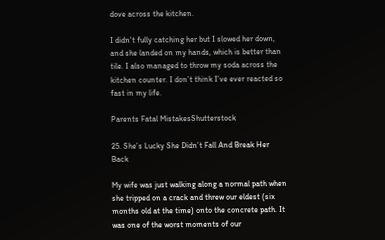dove across the kitchen.

I didn't fully catching her but I slowed her down, and she landed on my hands, which is better than tile. I also managed to throw my soda across the kitchen counter. I don’t think I’ve ever reacted so fast in my life.

Parents Fatal MistakesShutterstock

25. She’s Lucky She Didn’t Fall And Break Her Back

My wife was just walking along a normal path when she tripped on a crack and threw our eldest (six months old at the time) onto the concrete path. It was one of the worst moments of our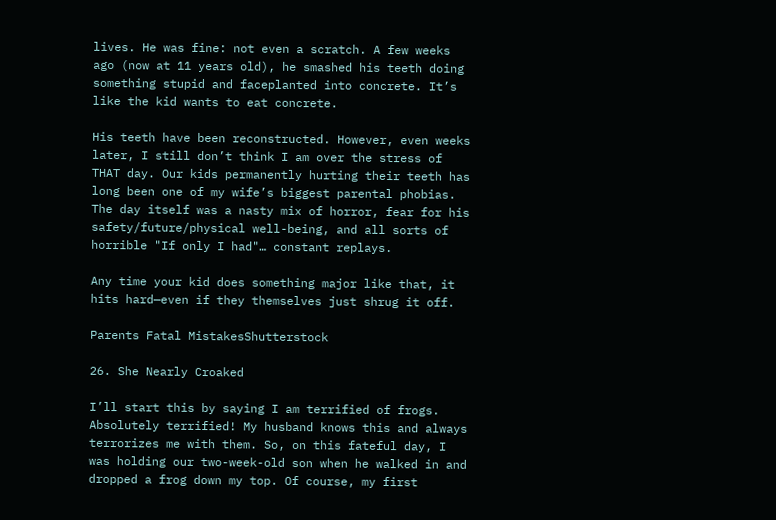lives. He was fine: not even a scratch. A few weeks ago (now at 11 years old), he smashed his teeth doing something stupid and faceplanted into concrete. It’s like the kid wants to eat concrete.

His teeth have been reconstructed. However, even weeks later, I still don’t think I am over the stress of THAT day. Our kids permanently hurting their teeth has long been one of my wife’s biggest parental phobias. The day itself was a nasty mix of horror, fear for his safety/future/physical well-being, and all sorts of horrible "If only I had"… constant replays.

Any time your kid does something major like that, it hits hard—even if they themselves just shrug it off.

Parents Fatal MistakesShutterstock

26. She Nearly Croaked

I’ll start this by saying I am terrified of frogs. Absolutely terrified! My husband knows this and always terrorizes me with them. So, on this fateful day, I was holding our two-week-old son when he walked in and dropped a frog down my top. Of course, my first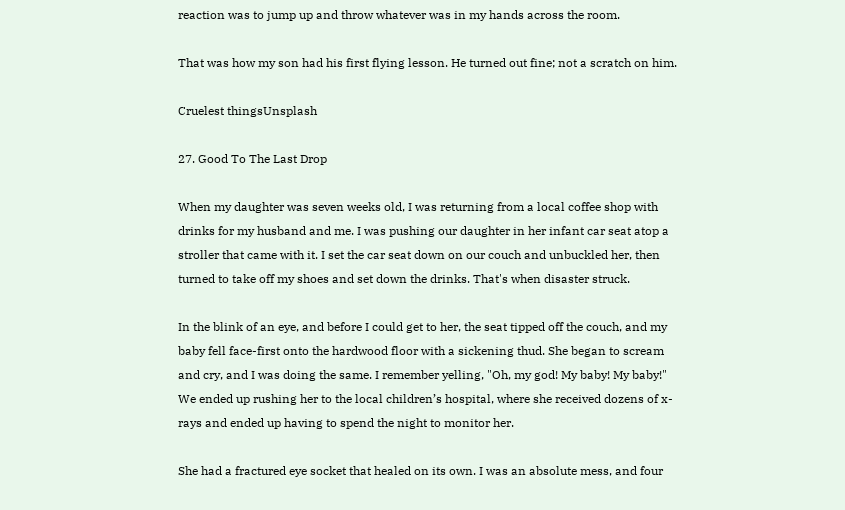reaction was to jump up and throw whatever was in my hands across the room.

That was how my son had his first flying lesson. He turned out fine; not a scratch on him.

Cruelest thingsUnsplash

27. Good To The Last Drop

When my daughter was seven weeks old, I was returning from a local coffee shop with drinks for my husband and me. I was pushing our daughter in her infant car seat atop a stroller that came with it. I set the car seat down on our couch and unbuckled her, then turned to take off my shoes and set down the drinks. That's when disaster struck.

In the blink of an eye, and before I could get to her, the seat tipped off the couch, and my baby fell face-first onto the hardwood floor with a sickening thud. She began to scream and cry, and I was doing the same. I remember yelling, "Oh, my god! My baby! My baby!" We ended up rushing her to the local children’s hospital, where she received dozens of x-rays and ended up having to spend the night to monitor her.

She had a fractured eye socket that healed on its own. I was an absolute mess, and four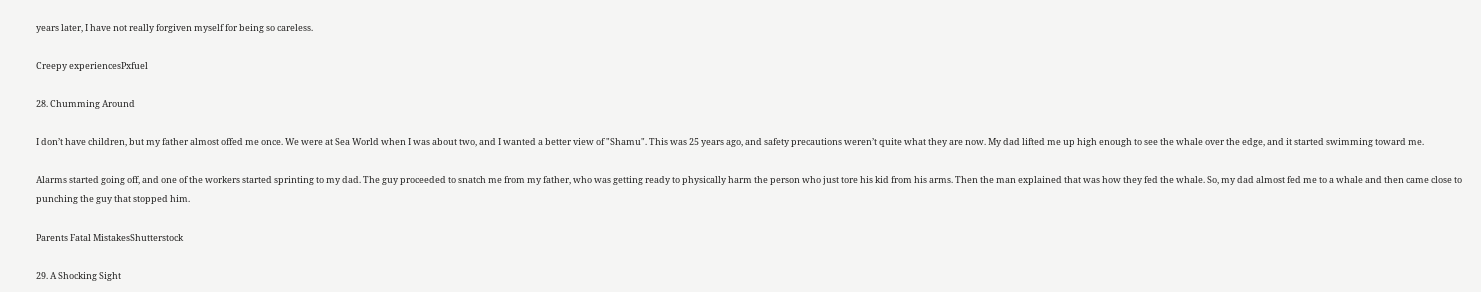years later, I have not really forgiven myself for being so careless.

Creepy experiencesPxfuel

28. Chumming Around

I don’t have children, but my father almost offed me once. We were at Sea World when I was about two, and I wanted a better view of "Shamu". This was 25 years ago, and safety precautions weren’t quite what they are now. My dad lifted me up high enough to see the whale over the edge, and it started swimming toward me.

Alarms started going off, and one of the workers started sprinting to my dad. The guy proceeded to snatch me from my father, who was getting ready to physically harm the person who just tore his kid from his arms. Then the man explained that was how they fed the whale. So, my dad almost fed me to a whale and then came close to punching the guy that stopped him.

Parents Fatal MistakesShutterstock

29. A Shocking Sight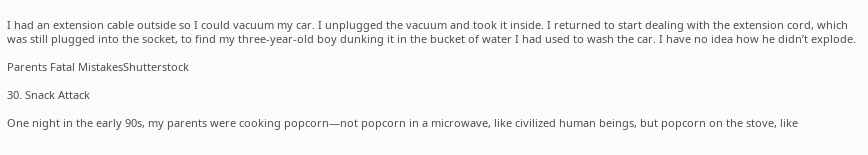I had an extension cable outside so I could vacuum my car. I unplugged the vacuum and took it inside. I returned to start dealing with the extension cord, which was still plugged into the socket, to find my three-year-old boy dunking it in the bucket of water I had used to wash the car. I have no idea how he didn’t explode.

Parents Fatal MistakesShutterstock

30. Snack Attack

One night in the early 90s, my parents were cooking popcorn—not popcorn in a microwave, like civilized human beings, but popcorn on the stove, like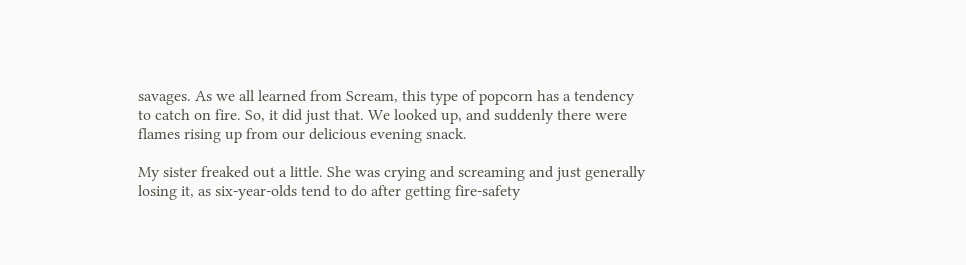savages. As we all learned from Scream, this type of popcorn has a tendency to catch on fire. So, it did just that. We looked up, and suddenly there were flames rising up from our delicious evening snack.

My sister freaked out a little. She was crying and screaming and just generally losing it, as six-year-olds tend to do after getting fire-safety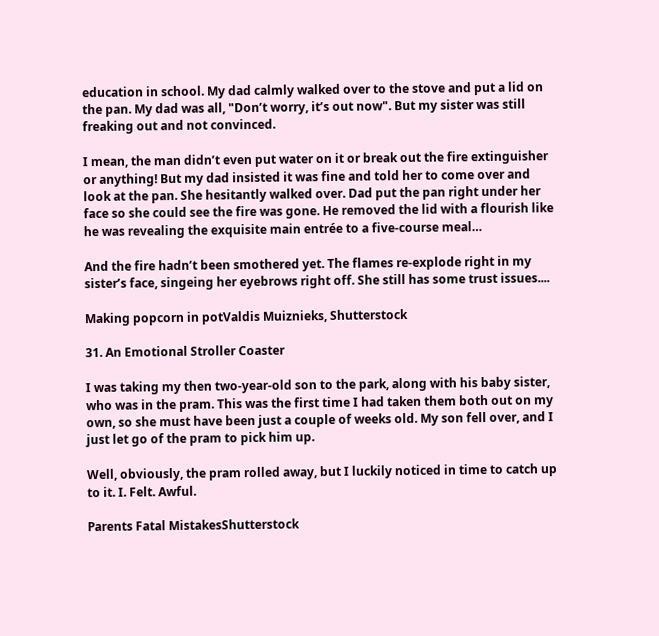education in school. My dad calmly walked over to the stove and put a lid on the pan. My dad was all, "Don’t worry, it’s out now". But my sister was still freaking out and not convinced.

I mean, the man didn’t even put water on it or break out the fire extinguisher or anything! But my dad insisted it was fine and told her to come over and look at the pan. She hesitantly walked over. Dad put the pan right under her face so she could see the fire was gone. He removed the lid with a flourish like he was revealing the exquisite main entrée to a five-course meal…

And the fire hadn’t been smothered yet. The flames re-explode right in my sister’s face, singeing her eyebrows right off. She still has some trust issues....

Making popcorn in potValdis Muiznieks, Shutterstock

31. An Emotional Stroller Coaster

I was taking my then two-year-old son to the park, along with his baby sister, who was in the pram. This was the first time I had taken them both out on my own, so she must have been just a couple of weeks old. My son fell over, and I just let go of the pram to pick him up.

Well, obviously, the pram rolled away, but I luckily noticed in time to catch up to it. I. Felt. Awful.

Parents Fatal MistakesShutterstock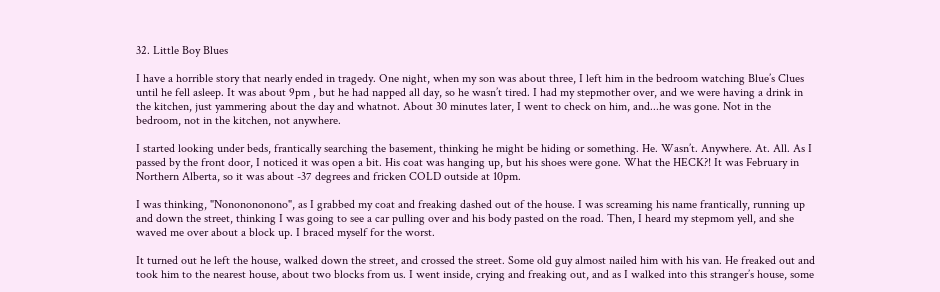32. Little Boy Blues

I have a horrible story that nearly ended in tragedy. One night, when my son was about three, I left him in the bedroom watching Blue’s Clues until he fell asleep. It was about 9pm , but he had napped all day, so he wasn’t tired. I had my stepmother over, and we were having a drink in the kitchen, just yammering about the day and whatnot. About 30 minutes later, I went to check on him, and...he was gone. Not in the bedroom, not in the kitchen, not anywhere.

I started looking under beds, frantically searching the basement, thinking he might be hiding or something. He. Wasn’t. Anywhere. At. All. As I passed by the front door, I noticed it was open a bit. His coat was hanging up, but his shoes were gone. What the HECK?! It was February in Northern Alberta, so it was about -37 degrees and fricken COLD outside at 10pm.

I was thinking, "Nononononono", as I grabbed my coat and freaking dashed out of the house. I was screaming his name frantically, running up and down the street, thinking I was going to see a car pulling over and his body pasted on the road. Then, I heard my stepmom yell, and she waved me over about a block up. I braced myself for the worst.

It turned out he left the house, walked down the street, and crossed the street. Some old guy almost nailed him with his van. He freaked out and took him to the nearest house, about two blocks from us. I went inside, crying and freaking out, and as I walked into this stranger’s house, some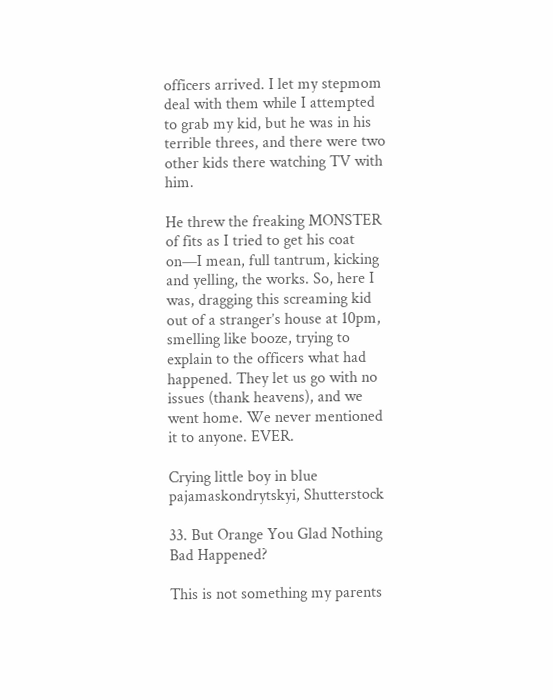officers arrived. I let my stepmom deal with them while I attempted to grab my kid, but he was in his terrible threes, and there were two other kids there watching TV with him.

He threw the freaking MONSTER of fits as I tried to get his coat on—I mean, full tantrum, kicking and yelling, the works. So, here I was, dragging this screaming kid out of a stranger’s house at 10pm, smelling like booze, trying to explain to the officers what had happened. They let us go with no issues (thank heavens), and we went home. We never mentioned it to anyone. EVER.

Crying little boy in blue pajamaskondrytskyi, Shutterstock

33. But Orange You Glad Nothing Bad Happened?

This is not something my parents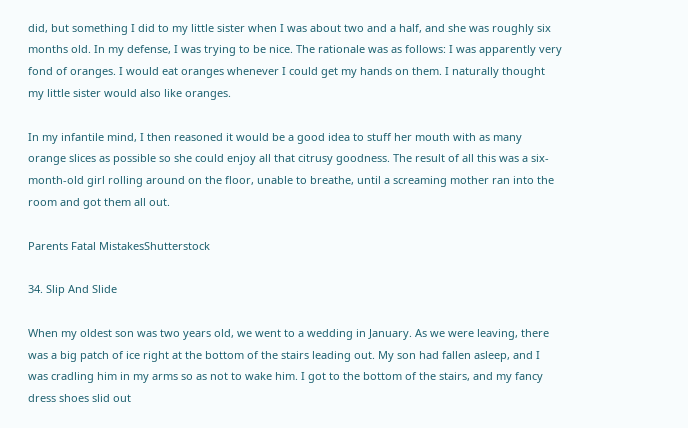did, but something I did to my little sister when I was about two and a half, and she was roughly six months old. In my defense, I was trying to be nice. The rationale was as follows: I was apparently very fond of oranges. I would eat oranges whenever I could get my hands on them. I naturally thought my little sister would also like oranges.

In my infantile mind, I then reasoned it would be a good idea to stuff her mouth with as many orange slices as possible so she could enjoy all that citrusy goodness. The result of all this was a six-month-old girl rolling around on the floor, unable to breathe, until a screaming mother ran into the room and got them all out.

Parents Fatal MistakesShutterstock

34. Slip And Slide

When my oldest son was two years old, we went to a wedding in January. As we were leaving, there was a big patch of ice right at the bottom of the stairs leading out. My son had fallen asleep, and I was cradling him in my arms so as not to wake him. I got to the bottom of the stairs, and my fancy dress shoes slid out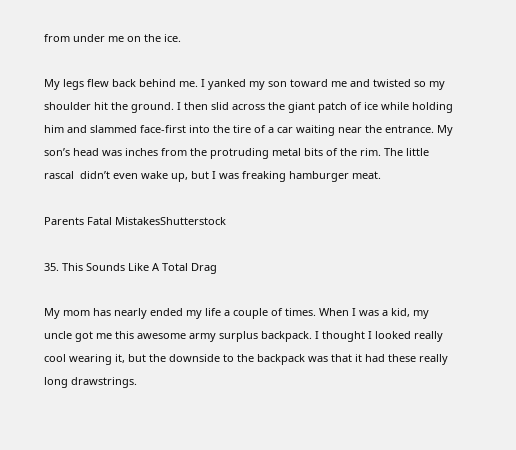from under me on the ice.

My legs flew back behind me. I yanked my son toward me and twisted so my shoulder hit the ground. I then slid across the giant patch of ice while holding him and slammed face-first into the tire of a car waiting near the entrance. My son’s head was inches from the protruding metal bits of the rim. The little rascal  didn’t even wake up, but I was freaking hamburger meat.

Parents Fatal MistakesShutterstock

35. This Sounds Like A Total Drag

My mom has nearly ended my life a couple of times. When I was a kid, my uncle got me this awesome army surplus backpack. I thought I looked really cool wearing it, but the downside to the backpack was that it had these really long drawstrings.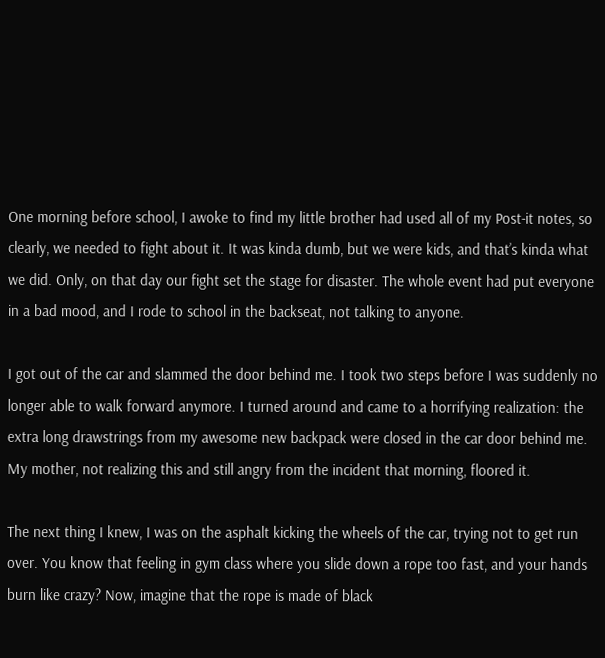One morning before school, I awoke to find my little brother had used all of my Post-it notes, so clearly, we needed to fight about it. It was kinda dumb, but we were kids, and that’s kinda what we did. Only, on that day our fight set the stage for disaster. The whole event had put everyone in a bad mood, and I rode to school in the backseat, not talking to anyone.

I got out of the car and slammed the door behind me. I took two steps before I was suddenly no longer able to walk forward anymore. I turned around and came to a horrifying realization: the extra long drawstrings from my awesome new backpack were closed in the car door behind me. My mother, not realizing this and still angry from the incident that morning, floored it.

The next thing I knew, I was on the asphalt kicking the wheels of the car, trying not to get run over. You know that feeling in gym class where you slide down a rope too fast, and your hands burn like crazy? Now, imagine that the rope is made of black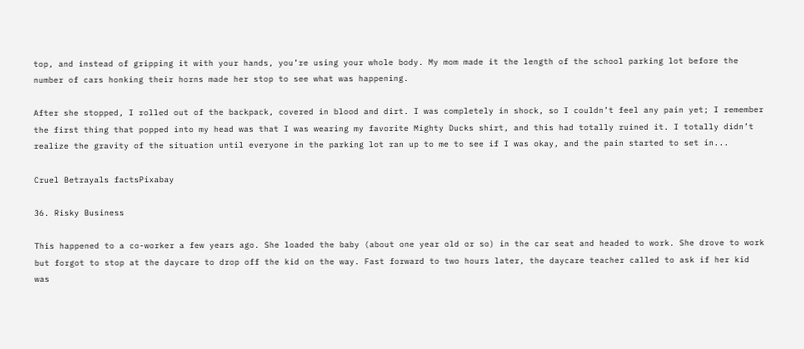top, and instead of gripping it with your hands, you’re using your whole body. My mom made it the length of the school parking lot before the number of cars honking their horns made her stop to see what was happening.

After she stopped, I rolled out of the backpack, covered in blood and dirt. I was completely in shock, so I couldn’t feel any pain yet; I remember the first thing that popped into my head was that I was wearing my favorite Mighty Ducks shirt, and this had totally ruined it. I totally didn’t realize the gravity of the situation until everyone in the parking lot ran up to me to see if I was okay, and the pain started to set in...

Cruel Betrayals factsPixabay

36. Risky Business

This happened to a co-worker a few years ago. She loaded the baby (about one year old or so) in the car seat and headed to work. She drove to work but forgot to stop at the daycare to drop off the kid on the way. Fast forward to two hours later, the daycare teacher called to ask if her kid was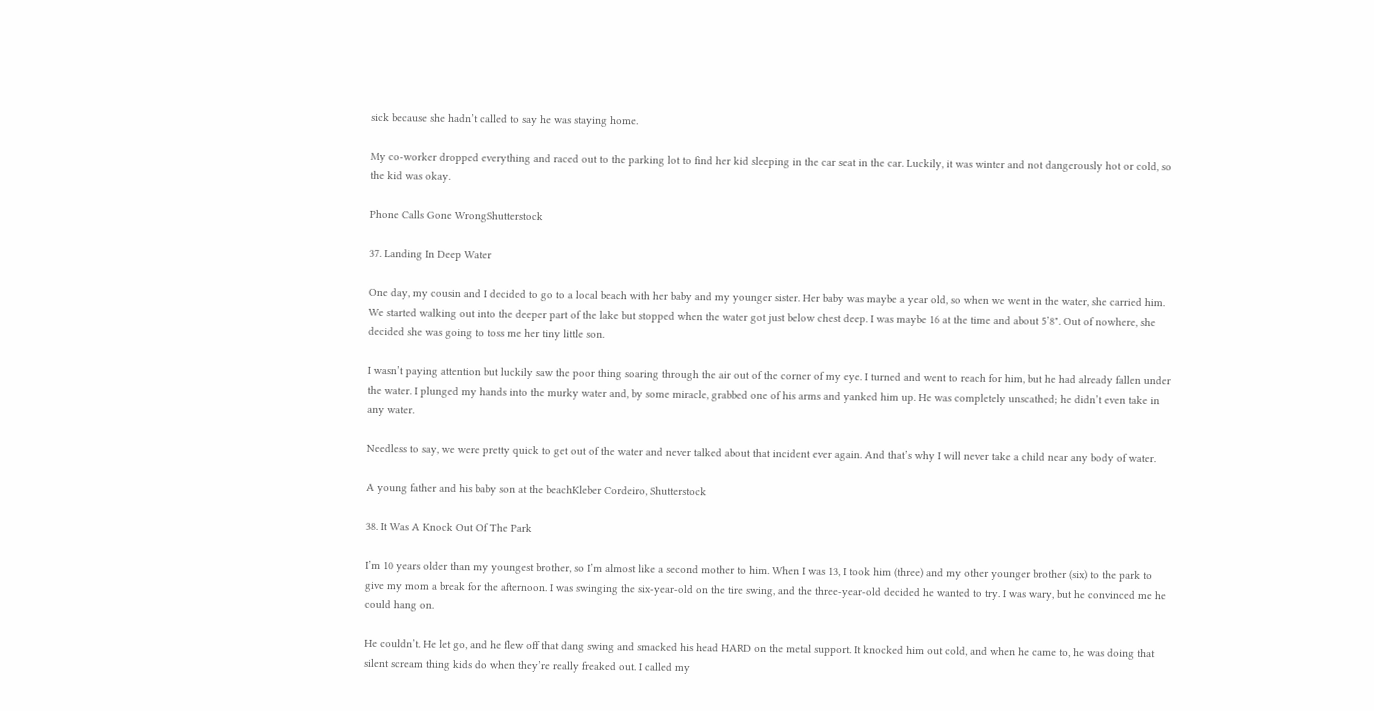sick because she hadn’t called to say he was staying home.

My co-worker dropped everything and raced out to the parking lot to find her kid sleeping in the car seat in the car. Luckily, it was winter and not dangerously hot or cold, so the kid was okay.

Phone Calls Gone WrongShutterstock

37. Landing In Deep Water

One day, my cousin and I decided to go to a local beach with her baby and my younger sister. Her baby was maybe a year old, so when we went in the water, she carried him. We started walking out into the deeper part of the lake but stopped when the water got just below chest deep. I was maybe 16 at the time and about 5’8". Out of nowhere, she decided she was going to toss me her tiny little son.

I wasn’t paying attention but luckily saw the poor thing soaring through the air out of the corner of my eye. I turned and went to reach for him, but he had already fallen under the water. I plunged my hands into the murky water and, by some miracle, grabbed one of his arms and yanked him up. He was completely unscathed; he didn’t even take in any water.

Needless to say, we were pretty quick to get out of the water and never talked about that incident ever again. And that’s why I will never take a child near any body of water.

A young father and his baby son at the beachKleber Cordeiro, Shutterstock

38. It Was A Knock Out Of The Park

I’m 10 years older than my youngest brother, so I’m almost like a second mother to him. When I was 13, I took him (three) and my other younger brother (six) to the park to give my mom a break for the afternoon. I was swinging the six-year-old on the tire swing, and the three-year-old decided he wanted to try. I was wary, but he convinced me he could hang on.

He couldn’t. He let go, and he flew off that dang swing and smacked his head HARD on the metal support. It knocked him out cold, and when he came to, he was doing that silent scream thing kids do when they’re really freaked out. I called my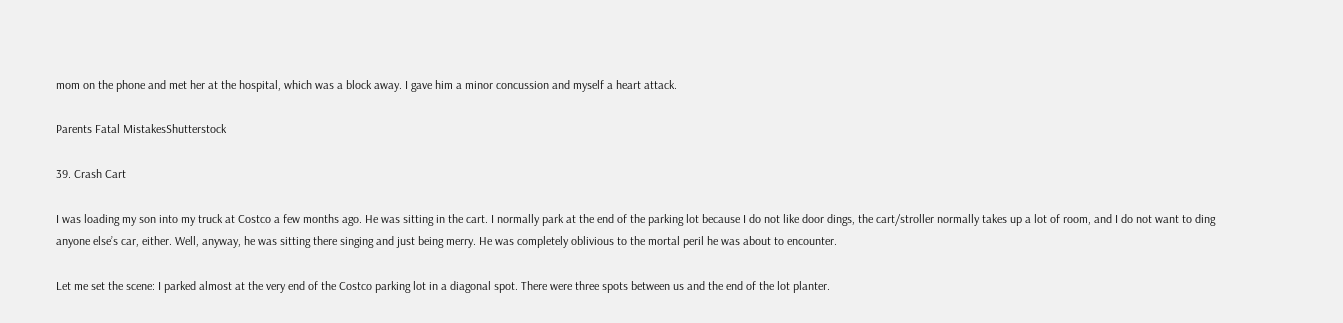mom on the phone and met her at the hospital, which was a block away. I gave him a minor concussion and myself a heart attack.

Parents Fatal MistakesShutterstock

39. Crash Cart

I was loading my son into my truck at Costco a few months ago. He was sitting in the cart. I normally park at the end of the parking lot because I do not like door dings, the cart/stroller normally takes up a lot of room, and I do not want to ding anyone else’s car, either. Well, anyway, he was sitting there singing and just being merry. He was completely oblivious to the mortal peril he was about to encounter.

Let me set the scene: I parked almost at the very end of the Costco parking lot in a diagonal spot. There were three spots between us and the end of the lot planter.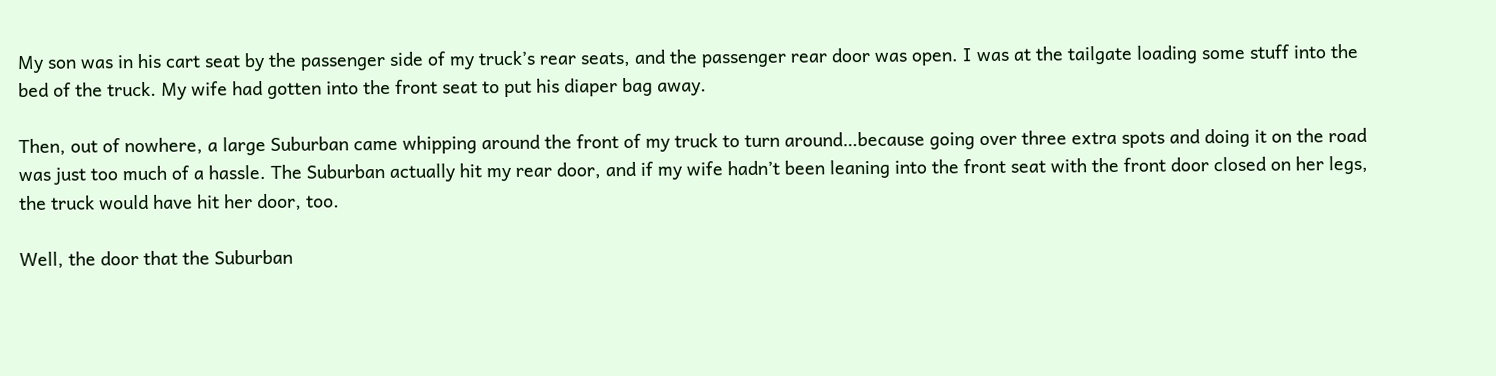My son was in his cart seat by the passenger side of my truck’s rear seats, and the passenger rear door was open. I was at the tailgate loading some stuff into the bed of the truck. My wife had gotten into the front seat to put his diaper bag away.

Then, out of nowhere, a large Suburban came whipping around the front of my truck to turn around…because going over three extra spots and doing it on the road was just too much of a hassle. The Suburban actually hit my rear door, and if my wife hadn’t been leaning into the front seat with the front door closed on her legs, the truck would have hit her door, too.

Well, the door that the Suburban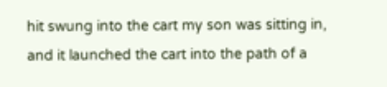hit swung into the cart my son was sitting in, and it launched the cart into the path of a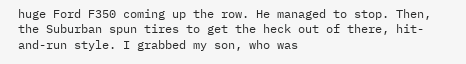huge Ford F350 coming up the row. He managed to stop. Then, the Suburban spun tires to get the heck out of there, hit-and-run style. I grabbed my son, who was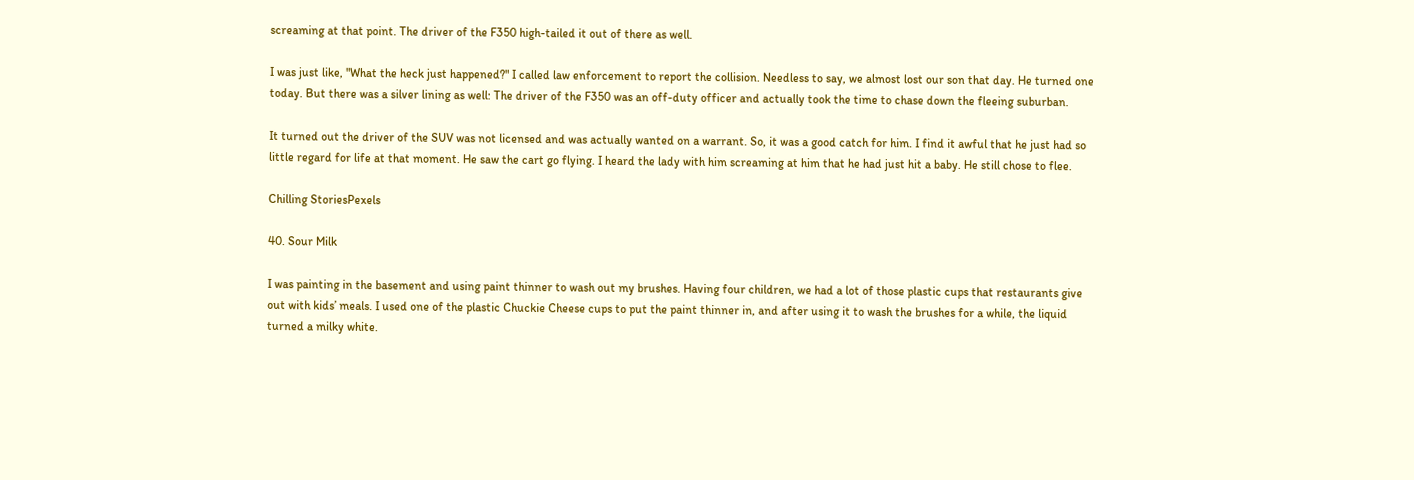screaming at that point. The driver of the F350 high-tailed it out of there as well.

I was just like, "What the heck just happened?" I called law enforcement to report the collision. Needless to say, we almost lost our son that day. He turned one today. But there was a silver lining as well: The driver of the F350 was an off-duty officer and actually took the time to chase down the fleeing suburban.

It turned out the driver of the SUV was not licensed and was actually wanted on a warrant. So, it was a good catch for him. I find it awful that he just had so little regard for life at that moment. He saw the cart go flying. I heard the lady with him screaming at him that he had just hit a baby. He still chose to flee.

Chilling StoriesPexels

40. Sour Milk

I was painting in the basement and using paint thinner to wash out my brushes. Having four children, we had a lot of those plastic cups that restaurants give out with kids’ meals. I used one of the plastic Chuckie Cheese cups to put the paint thinner in, and after using it to wash the brushes for a while, the liquid turned a milky white.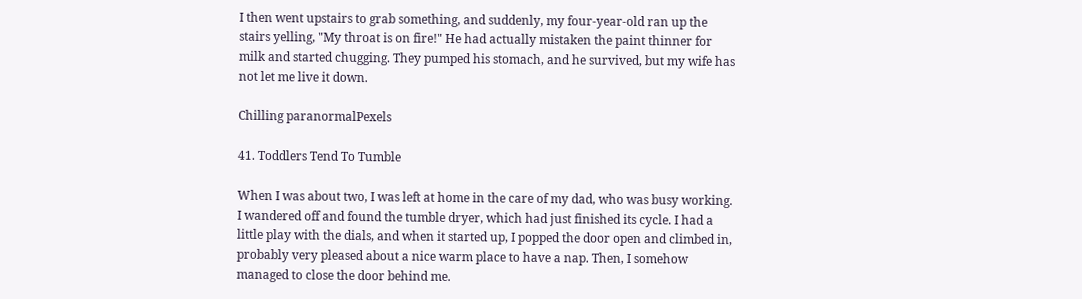I then went upstairs to grab something, and suddenly, my four-year-old ran up the stairs yelling, "My throat is on fire!" He had actually mistaken the paint thinner for milk and started chugging. They pumped his stomach, and he survived, but my wife has not let me live it down.

Chilling paranormalPexels

41. Toddlers Tend To Tumble

When I was about two, I was left at home in the care of my dad, who was busy working. I wandered off and found the tumble dryer, which had just finished its cycle. I had a little play with the dials, and when it started up, I popped the door open and climbed in, probably very pleased about a nice warm place to have a nap. Then, I somehow managed to close the door behind me.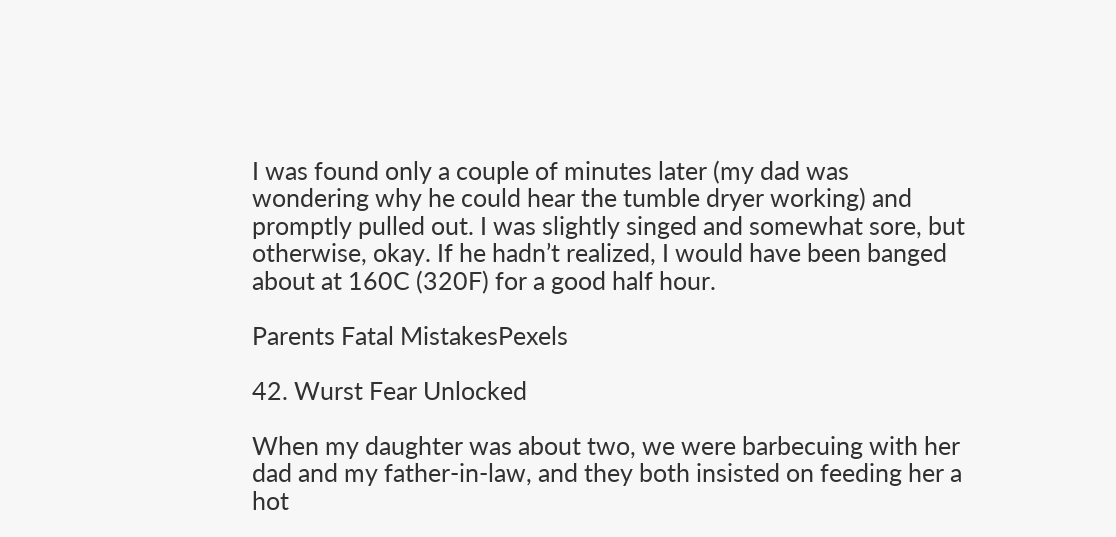I was found only a couple of minutes later (my dad was wondering why he could hear the tumble dryer working) and promptly pulled out. I was slightly singed and somewhat sore, but otherwise, okay. If he hadn’t realized, I would have been banged about at 160C (320F) for a good half hour.

Parents Fatal MistakesPexels

42. Wurst Fear Unlocked

When my daughter was about two, we were barbecuing with her dad and my father-in-law, and they both insisted on feeding her a hot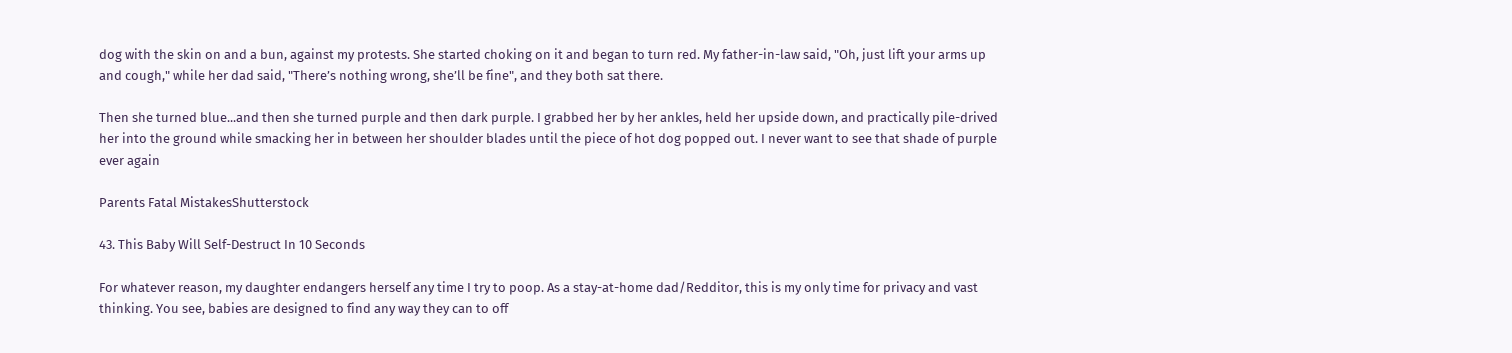dog with the skin on and a bun, against my protests. She started choking on it and began to turn red. My father-in-law said, "Oh, just lift your arms up and cough," while her dad said, "There’s nothing wrong, she’ll be fine", and they both sat there.

Then she turned blue...and then she turned purple and then dark purple. I grabbed her by her ankles, held her upside down, and practically pile-drived her into the ground while smacking her in between her shoulder blades until the piece of hot dog popped out. I never want to see that shade of purple ever again

Parents Fatal MistakesShutterstock

43. This Baby Will Self-Destruct In 10 Seconds

For whatever reason, my daughter endangers herself any time I try to poop. As a stay-at-home dad/Redditor, this is my only time for privacy and vast thinking. You see, babies are designed to find any way they can to off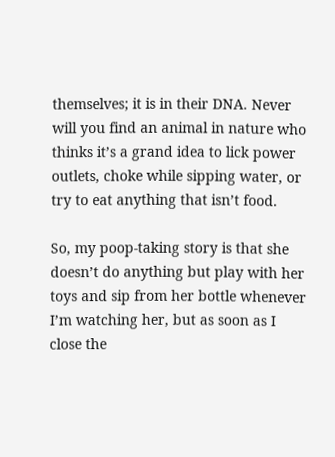themselves; it is in their DNA. Never will you find an animal in nature who thinks it’s a grand idea to lick power outlets, choke while sipping water, or try to eat anything that isn’t food.

So, my poop-taking story is that she doesn’t do anything but play with her toys and sip from her bottle whenever I’m watching her, but as soon as I close the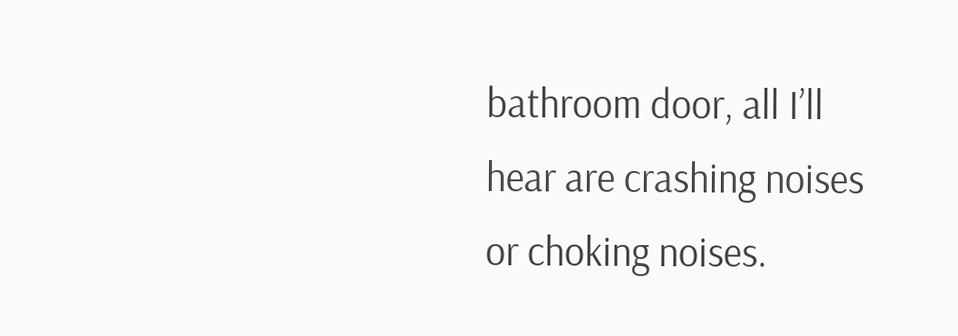bathroom door, all I’ll hear are crashing noises or choking noises.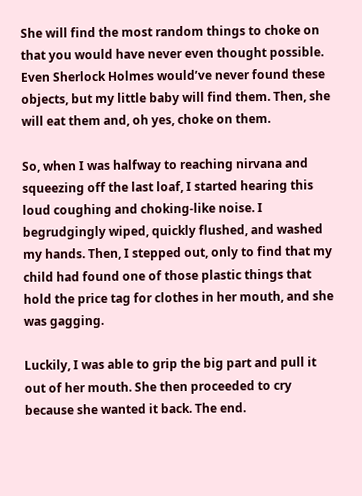She will find the most random things to choke on that you would have never even thought possible. Even Sherlock Holmes would’ve never found these objects, but my little baby will find them. Then, she will eat them and, oh yes, choke on them.

So, when I was halfway to reaching nirvana and squeezing off the last loaf, I started hearing this loud coughing and choking-like noise. I begrudgingly wiped, quickly flushed, and washed my hands. Then, I stepped out, only to find that my child had found one of those plastic things that hold the price tag for clothes in her mouth, and she was gagging.

Luckily, I was able to grip the big part and pull it out of her mouth. She then proceeded to cry because she wanted it back. The end.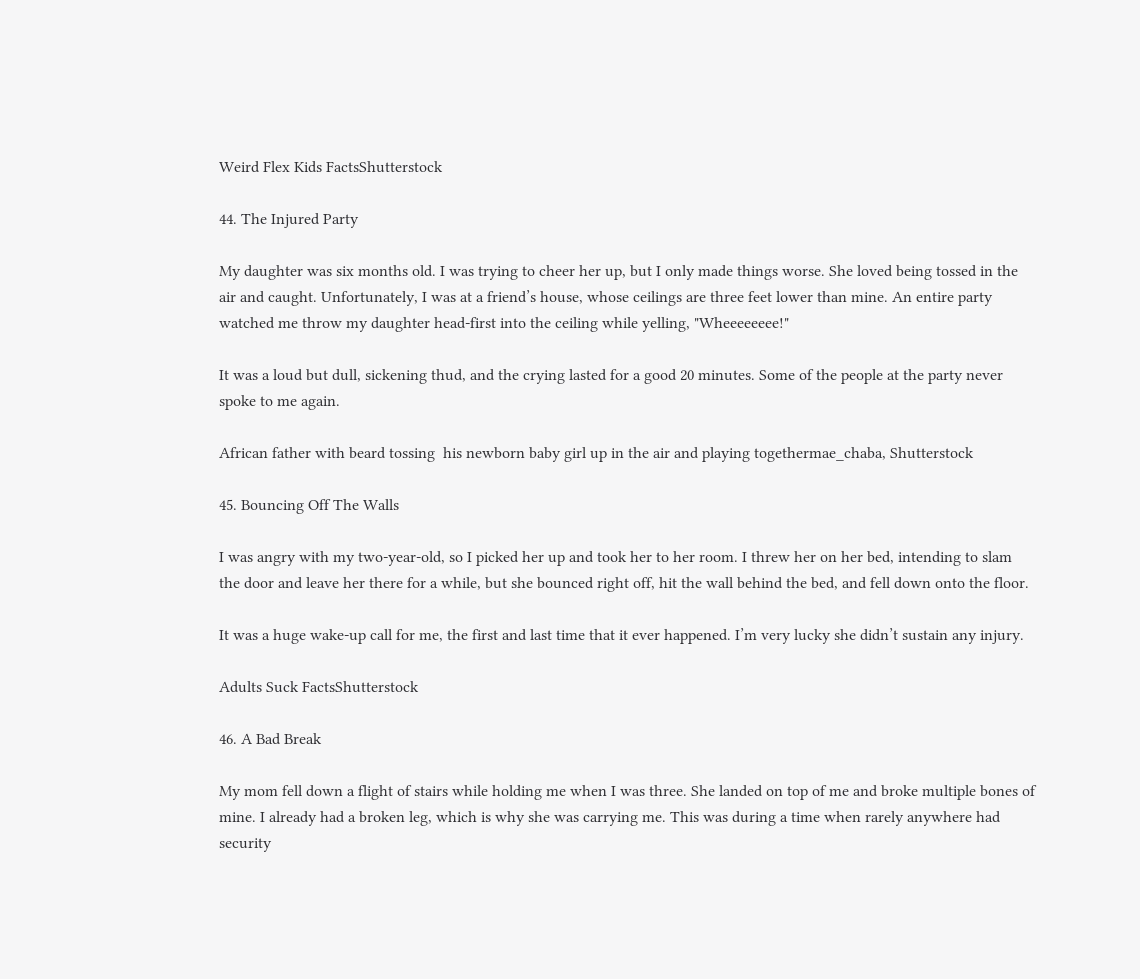Weird Flex Kids FactsShutterstock

44. The Injured Party

My daughter was six months old. I was trying to cheer her up, but I only made things worse. She loved being tossed in the air and caught. Unfortunately, I was at a friend’s house, whose ceilings are three feet lower than mine. An entire party watched me throw my daughter head-first into the ceiling while yelling, "Wheeeeeeee!"

It was a loud but dull, sickening thud, and the crying lasted for a good 20 minutes. Some of the people at the party never spoke to me again.

African father with beard tossing  his newborn baby girl up in the air and playing togethermae_chaba, Shutterstock

45. Bouncing Off The Walls

I was angry with my two-year-old, so I picked her up and took her to her room. I threw her on her bed, intending to slam the door and leave her there for a while, but she bounced right off, hit the wall behind the bed, and fell down onto the floor.

It was a huge wake-up call for me, the first and last time that it ever happened. I’m very lucky she didn’t sustain any injury.

Adults Suck FactsShutterstock

46. A Bad Break

My mom fell down a flight of stairs while holding me when I was three. She landed on top of me and broke multiple bones of mine. I already had a broken leg, which is why she was carrying me. This was during a time when rarely anywhere had security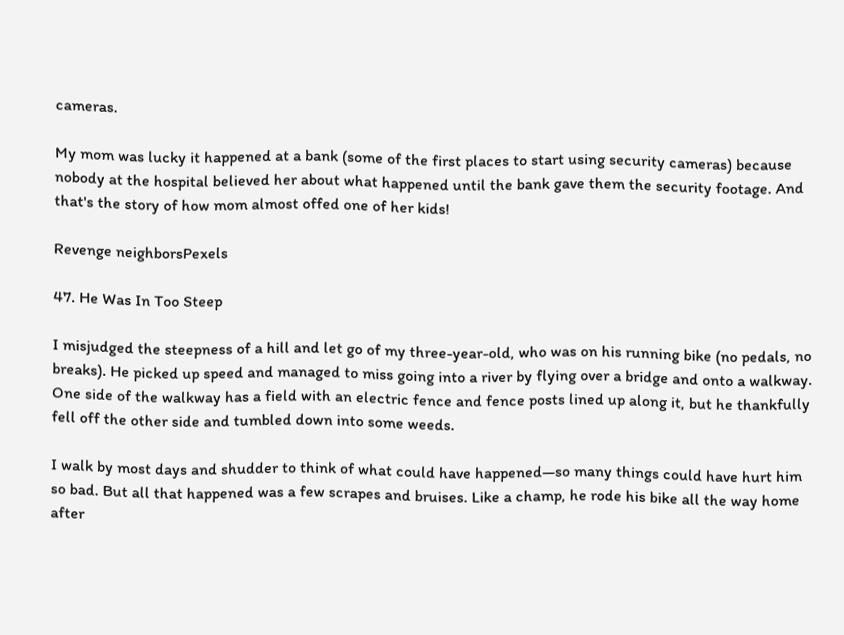cameras.

My mom was lucky it happened at a bank (some of the first places to start using security cameras) because nobody at the hospital believed her about what happened until the bank gave them the security footage. And that's the story of how mom almost offed one of her kids!

Revenge neighborsPexels

47. He Was In Too Steep

I misjudged the steepness of a hill and let go of my three-year-old, who was on his running bike (no pedals, no breaks). He picked up speed and managed to miss going into a river by flying over a bridge and onto a walkway. One side of the walkway has a field with an electric fence and fence posts lined up along it, but he thankfully fell off the other side and tumbled down into some weeds.

I walk by most days and shudder to think of what could have happened—so many things could have hurt him so bad. But all that happened was a few scrapes and bruises. Like a champ, he rode his bike all the way home after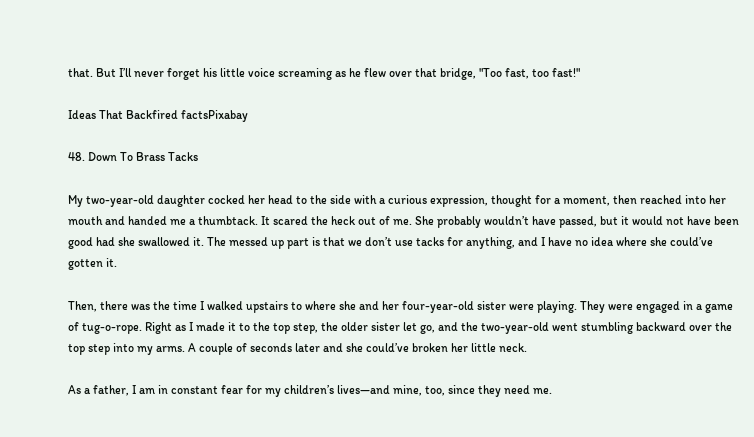that. But I’ll never forget his little voice screaming as he flew over that bridge, "Too fast, too fast!"

Ideas That Backfired factsPixabay

48. Down To Brass Tacks

My two-year-old daughter cocked her head to the side with a curious expression, thought for a moment, then reached into her mouth and handed me a thumbtack. It scared the heck out of me. She probably wouldn’t have passed, but it would not have been good had she swallowed it. The messed up part is that we don’t use tacks for anything, and I have no idea where she could’ve gotten it.

Then, there was the time I walked upstairs to where she and her four-year-old sister were playing. They were engaged in a game of tug-o-rope. Right as I made it to the top step, the older sister let go, and the two-year-old went stumbling backward over the top step into my arms. A couple of seconds later and she could’ve broken her little neck.

As a father, I am in constant fear for my children’s lives—and mine, too, since they need me.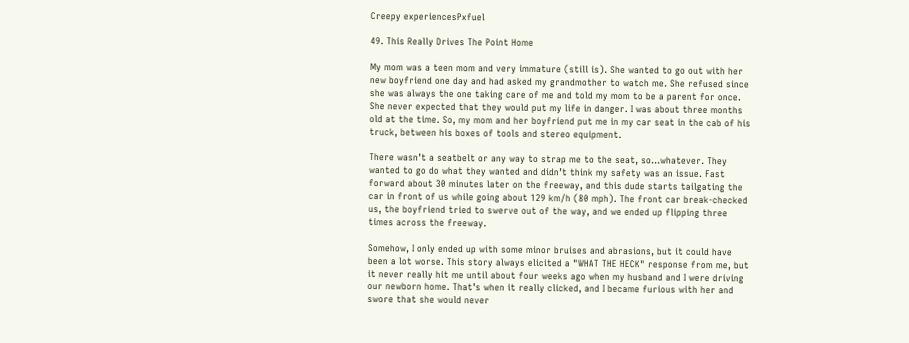Creepy experiencesPxfuel

49. This Really Drives The Point Home

My mom was a teen mom and very immature (still is). She wanted to go out with her new boyfriend one day and had asked my grandmother to watch me. She refused since she was always the one taking care of me and told my mom to be a parent for once. She never expected that they would put my life in danger. I was about three months old at the time. So, my mom and her boyfriend put me in my car seat in the cab of his truck, between his boxes of tools and stereo equipment.

There wasn’t a seatbelt or any way to strap me to the seat, so…whatever. They wanted to go do what they wanted and didn’t think my safety was an issue. Fast forward about 30 minutes later on the freeway, and this dude starts tailgating the car in front of us while going about 129 km/h (80 mph). The front car break-checked us, the boyfriend tried to swerve out of the way, and we ended up flipping three times across the freeway.

Somehow, I only ended up with some minor bruises and abrasions, but it could have been a lot worse. This story always elicited a "WHAT THE HECK" response from me, but it never really hit me until about four weeks ago when my husband and I were driving our newborn home. That’s when it really clicked, and I became furious with her and swore that she would never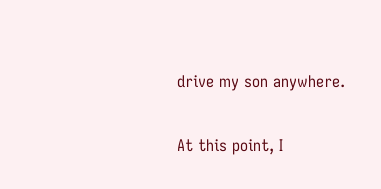drive my son anywhere.

At this point, I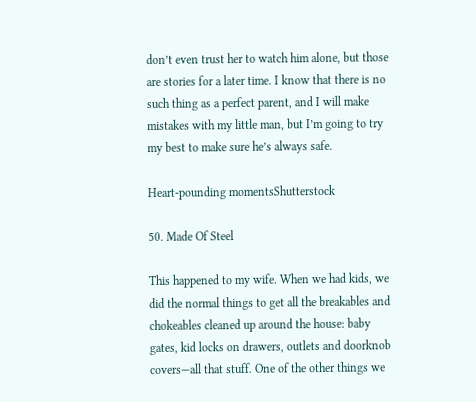don’t even trust her to watch him alone, but those are stories for a later time. I know that there is no such thing as a perfect parent, and I will make mistakes with my little man, but I’m going to try my best to make sure he’s always safe.

Heart-pounding momentsShutterstock

50. Made Of Steel

This happened to my wife. When we had kids, we did the normal things to get all the breakables and chokeables cleaned up around the house: baby gates, kid locks on drawers, outlets and doorknob covers—all that stuff. One of the other things we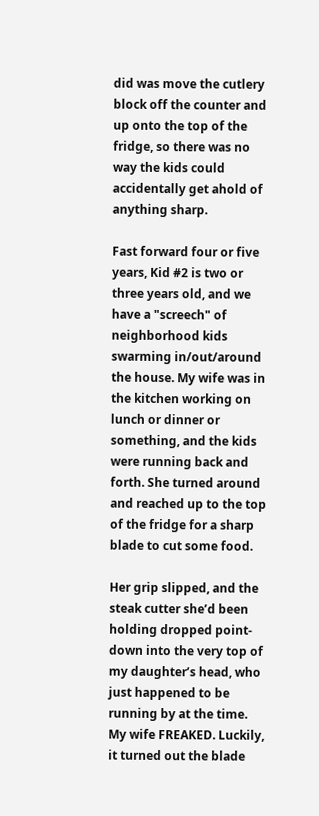did was move the cutlery block off the counter and up onto the top of the fridge, so there was no way the kids could accidentally get ahold of anything sharp.

Fast forward four or five years, Kid #2 is two or three years old, and we have a "screech" of neighborhood kids swarming in/out/around the house. My wife was in the kitchen working on lunch or dinner or something, and the kids were running back and forth. She turned around and reached up to the top of the fridge for a sharp blade to cut some food.

Her grip slipped, and the steak cutter she’d been holding dropped point-down into the very top of my daughter’s head, who just happened to be running by at the time. My wife FREAKED. Luckily, it turned out the blade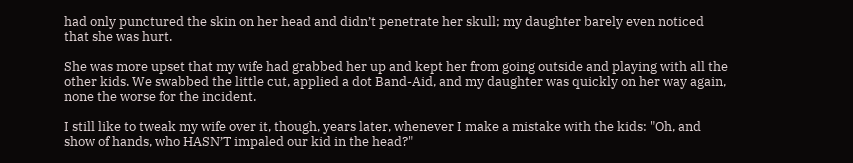had only punctured the skin on her head and didn’t penetrate her skull; my daughter barely even noticed that she was hurt.

She was more upset that my wife had grabbed her up and kept her from going outside and playing with all the other kids. We swabbed the little cut, applied a dot Band-Aid, and my daughter was quickly on her way again, none the worse for the incident.

I still like to tweak my wife over it, though, years later, whenever I make a mistake with the kids: "Oh, and show of hands, who HASN’T impaled our kid in the head?"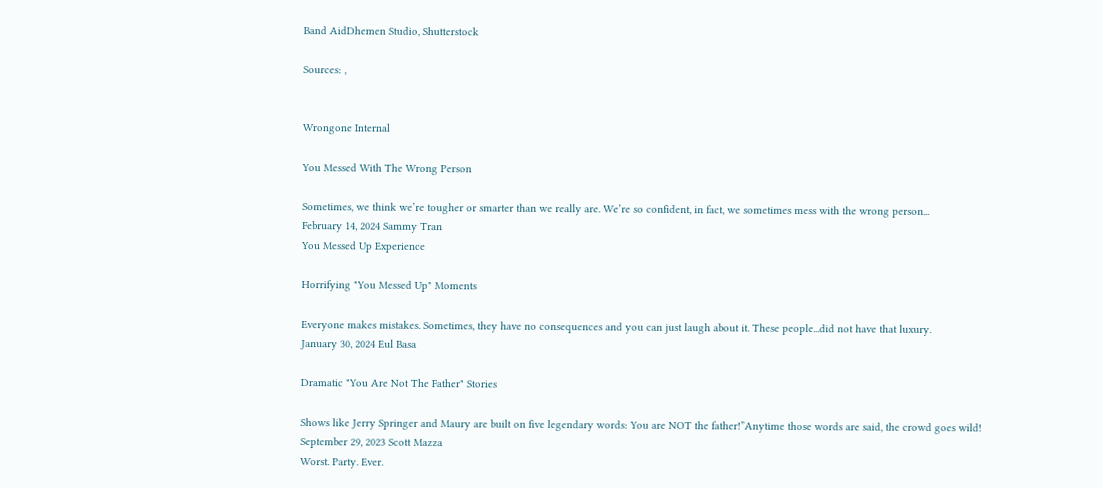Band AidDhemen Studio, Shutterstock

Sources: ,


Wrongone Internal

You Messed With The Wrong Person

Sometimes, we think we’re tougher or smarter than we really are. We’re so confident, in fact, we sometimes mess with the wrong person...
February 14, 2024 Sammy Tran
You Messed Up Experience

Horrifying "You Messed Up" Moments

Everyone makes mistakes. Sometimes, they have no consequences and you can just laugh about it. These people...did not have that luxury.
January 30, 2024 Eul Basa

Dramatic "You Are Not The Father" Stories

Shows like Jerry Springer and Maury are built on five legendary words: You are NOT the father!”Anytime those words are said, the crowd goes wild!
September 29, 2023 Scott Mazza
Worst. Party. Ever.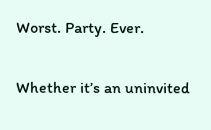Worst. Party. Ever.

Whether it’s an uninvited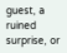guest, a ruined surprise, or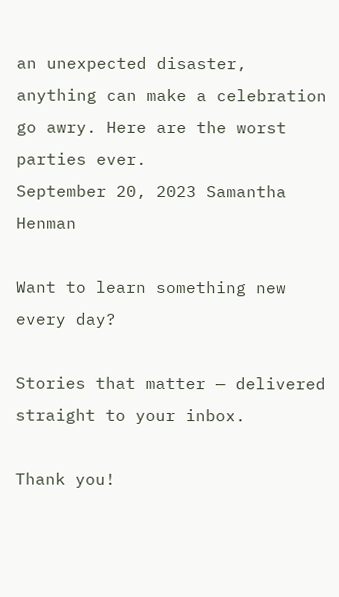an unexpected disaster, anything can make a celebration go awry. Here are the worst parties ever.
September 20, 2023 Samantha Henman

Want to learn something new every day?

Stories that matter — delivered straight to your inbox.

Thank you!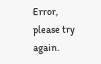Error, please try again.